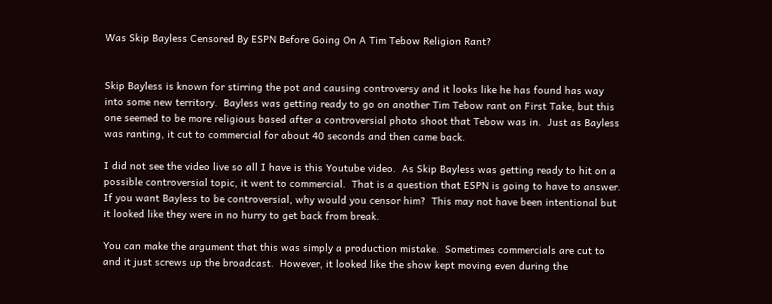Was Skip Bayless Censored By ESPN Before Going On A Tim Tebow Religion Rant?


Skip Bayless is known for stirring the pot and causing controversy and it looks like he has found has way into some new territory.  Bayless was getting ready to go on another Tim Tebow rant on First Take, but this one seemed to be more religious based after a controversial photo shoot that Tebow was in.  Just as Bayless was ranting, it cut to commercial for about 40 seconds and then came back.

I did not see the video live so all I have is this Youtube video.  As Skip Bayless was getting ready to hit on a possible controversial topic, it went to commercial.  That is a question that ESPN is going to have to answer.  If you want Bayless to be controversial, why would you censor him?  This may not have been intentional but it looked like they were in no hurry to get back from break.

You can make the argument that this was simply a production mistake.  Sometimes commercials are cut to and it just screws up the broadcast.  However, it looked like the show kept moving even during the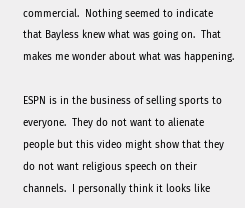commercial.  Nothing seemed to indicate that Bayless knew what was going on.  That makes me wonder about what was happening.

ESPN is in the business of selling sports to everyone.  They do not want to alienate people but this video might show that they do not want religious speech on their channels.  I personally think it looks like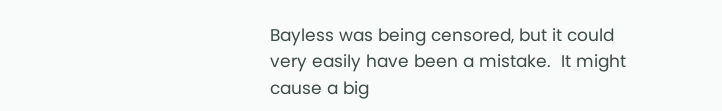Bayless was being censored, but it could very easily have been a mistake.  It might cause a big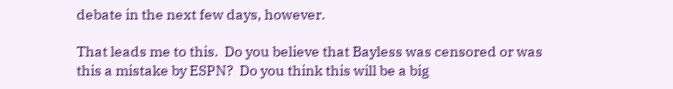debate in the next few days, however.

That leads me to this.  Do you believe that Bayless was censored or was this a mistake by ESPN?  Do you think this will be a big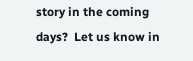story in the coming days?  Let us know in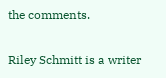the comments.

Riley Schmitt is a writer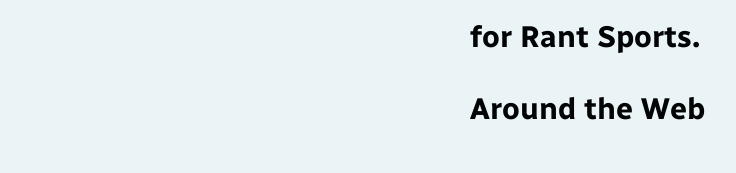for Rant Sports.

Around the Web